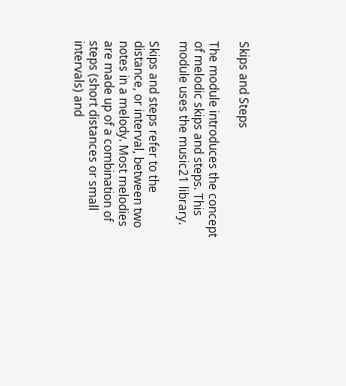Skips and Steps

The module introduces the concept of melodic skips and steps. This module uses the music21 library.

Skips and steps refer to the distance, or interval, between two notes in a melody. Most melodies are made up of a combination of steps (short distances or small intervals) and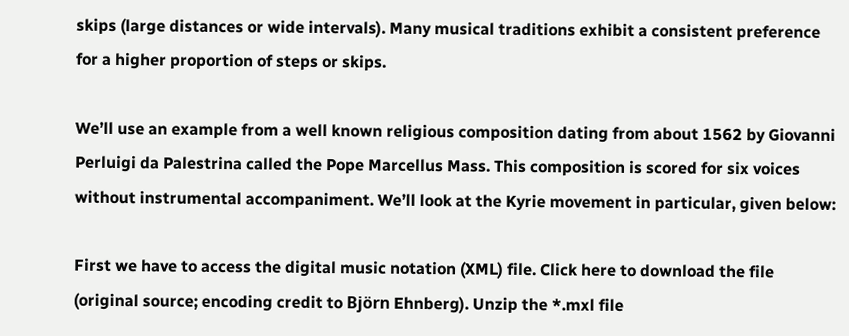skips (large distances or wide intervals). Many musical traditions exhibit a consistent preference for a higher proportion of steps or skips.

We’ll use an example from a well known religious composition dating from about 1562 by Giovanni Perluigi da Palestrina called the Pope Marcellus Mass. This composition is scored for six voices without instrumental accompaniment. We’ll look at the Kyrie movement in particular, given below:

First we have to access the digital music notation (XML) file. Click here to download the file (original source; encoding credit to Björn Ehnberg). Unzip the *.mxl file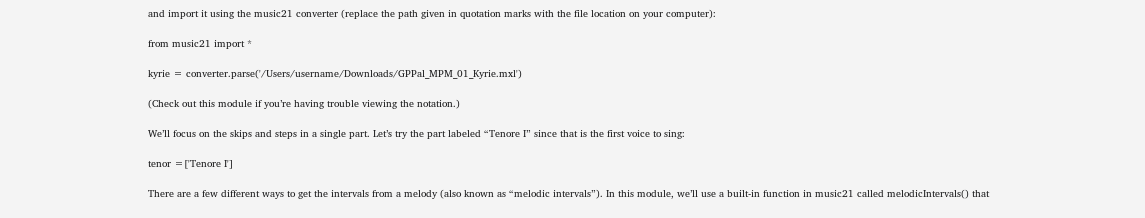and import it using the music21 converter (replace the path given in quotation marks with the file location on your computer):

from music21 import *

kyrie = converter.parse('/Users/username/Downloads/GPPal_MPM_01_Kyrie.mxl')

(Check out this module if you’re having trouble viewing the notation.)

We’ll focus on the skips and steps in a single part. Let’s try the part labeled “Tenore I” since that is the first voice to sing:

tenor =['Tenore I']

There are a few different ways to get the intervals from a melody (also known as “melodic intervals”). In this module, we’ll use a built-in function in music21 called melodicIntervals() that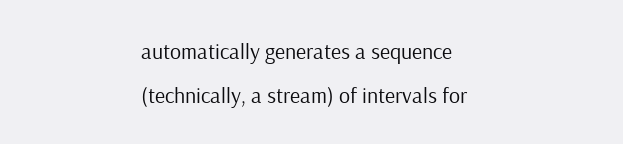automatically generates a sequence (technically, a stream) of intervals for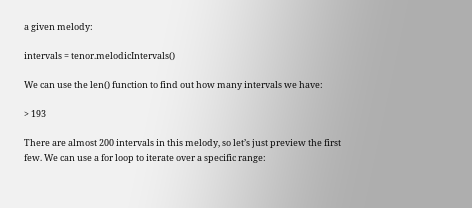a given melody:

intervals = tenor.melodicIntervals()

We can use the len() function to find out how many intervals we have:

> 193

There are almost 200 intervals in this melody, so let’s just preview the first few. We can use a for loop to iterate over a specific range: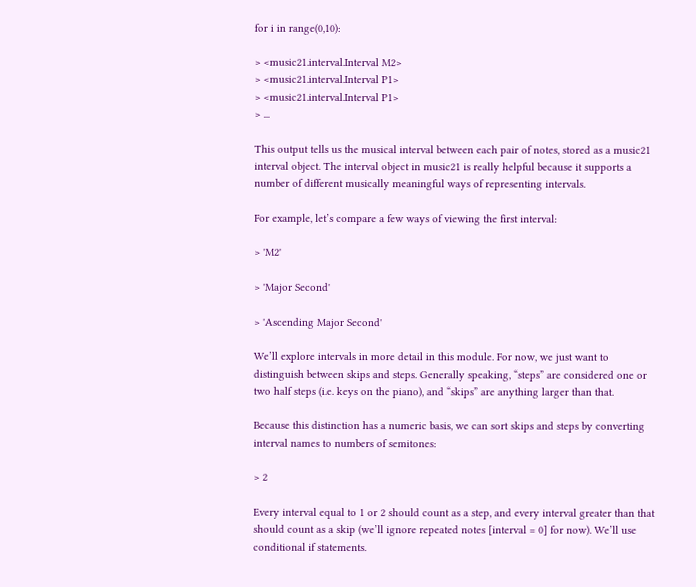for i in range(0,10):

> <music21.interval.Interval M2>
> <music21.interval.Interval P1>
> <music21.interval.Interval P1>
> ...

This output tells us the musical interval between each pair of notes, stored as a music21 interval object. The interval object in music21 is really helpful because it supports a number of different musically meaningful ways of representing intervals.

For example, let’s compare a few ways of viewing the first interval:

> 'M2'

> 'Major Second'

> 'Ascending Major Second'

We’ll explore intervals in more detail in this module. For now, we just want to distinguish between skips and steps. Generally speaking, “steps” are considered one or two half steps (i.e. keys on the piano), and “skips” are anything larger than that.

Because this distinction has a numeric basis, we can sort skips and steps by converting interval names to numbers of semitones:

> 2

Every interval equal to 1 or 2 should count as a step, and every interval greater than that should count as a skip (we’ll ignore repeated notes [interval = 0] for now). We’ll use conditional if statements.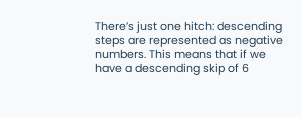There’s just one hitch: descending steps are represented as negative numbers. This means that if we have a descending skip of 6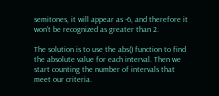semitones, it will appear as -6, and therefore it won’t be recognized as greater than 2.

The solution is to use the abs() function to find the absolute value for each interval. Then we start counting the number of intervals that meet our criteria.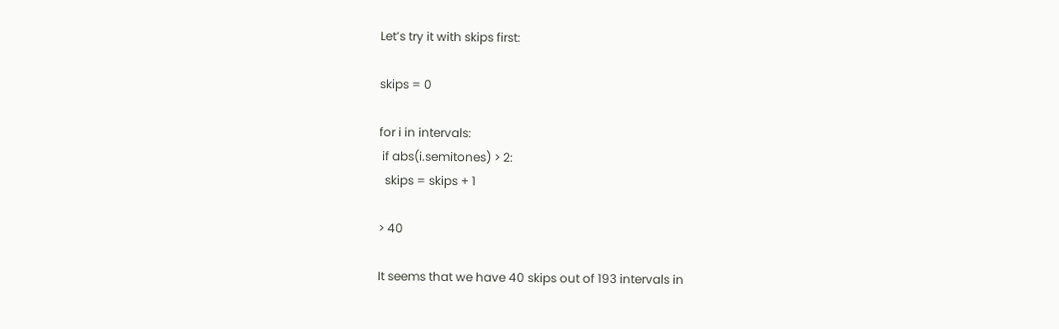Let’s try it with skips first:

skips = 0

for i in intervals:
 if abs(i.semitones) > 2:
  skips = skips + 1

> 40

It seems that we have 40 skips out of 193 intervals in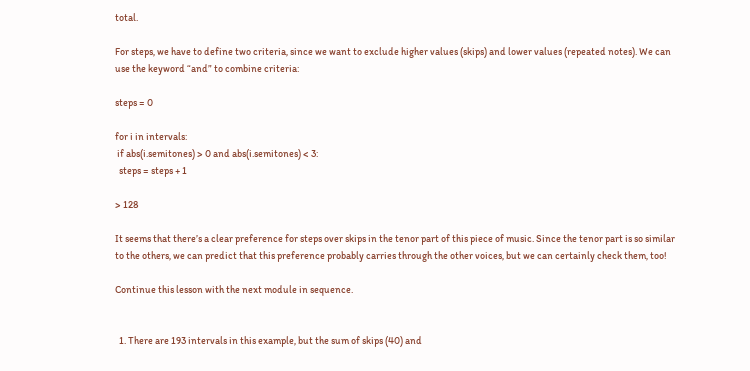total.

For steps, we have to define two criteria, since we want to exclude higher values (skips) and lower values (repeated notes). We can use the keyword “and” to combine criteria:

steps = 0

for i in intervals:
 if abs(i.semitones) > 0 and abs(i.semitones) < 3:
  steps = steps + 1

> 128

It seems that there’s a clear preference for steps over skips in the tenor part of this piece of music. Since the tenor part is so similar to the others, we can predict that this preference probably carries through the other voices, but we can certainly check them, too!

Continue this lesson with the next module in sequence.


  1. There are 193 intervals in this example, but the sum of skips (40) and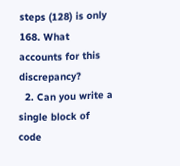steps (128) is only 168. What accounts for this discrepancy?
  2. Can you write a single block of code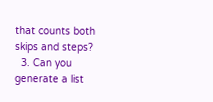that counts both skips and steps?
  3. Can you generate a list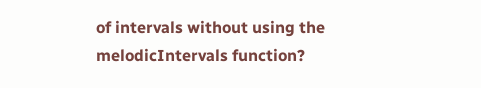of intervals without using the melodicIntervals function?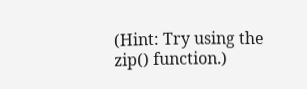(Hint: Try using the zip() function.)